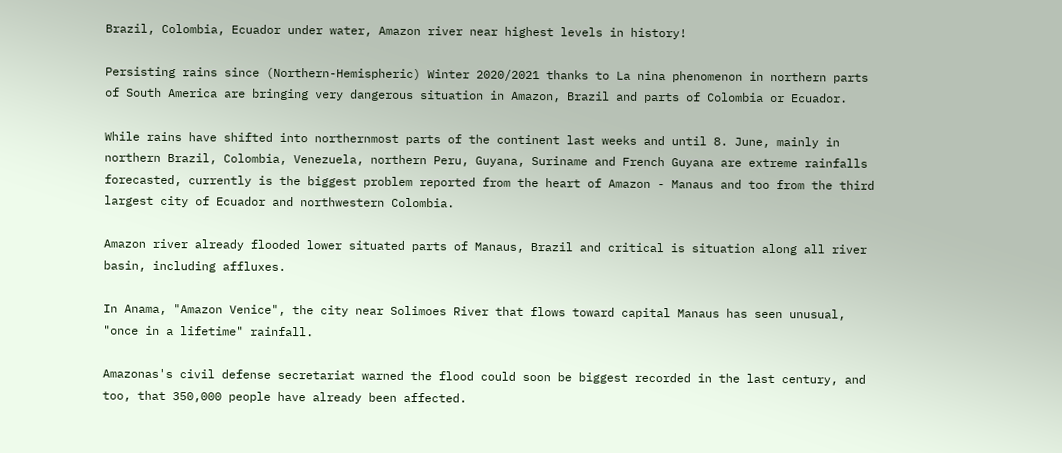Brazil, Colombia, Ecuador under water, Amazon river near highest levels in history!

Persisting rains since (Northern-Hemispheric) Winter 2020/2021 thanks to La nina phenomenon in northern parts of South America are bringing very dangerous situation in Amazon, Brazil and parts of Colombia or Ecuador.

While rains have shifted into northernmost parts of the continent last weeks and until 8. June, mainly in northern Brazil, Colombia, Venezuela, northern Peru, Guyana, Suriname and French Guyana are extreme rainfalls forecasted, currently is the biggest problem reported from the heart of Amazon - Manaus and too from the third largest city of Ecuador and northwestern Colombia.

Amazon river already flooded lower situated parts of Manaus, Brazil and critical is situation along all river basin, including affluxes.

In Anama, "Amazon Venice", the city near Solimoes River that flows toward capital Manaus has seen unusual, "once in a lifetime" rainfall.

Amazonas's civil defense secretariat warned the flood could soon be biggest recorded in the last century, and too, that 350,000 people have already been affected.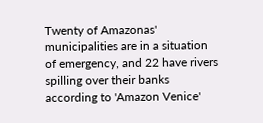Twenty of Amazonas' municipalities are in a situation of emergency, and 22 have rivers spilling over their banks according to 'Amazon Venice'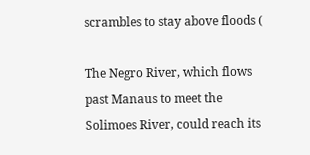scrambles to stay above floods (

The Negro River, which flows past Manaus to meet the Solimoes River, could reach its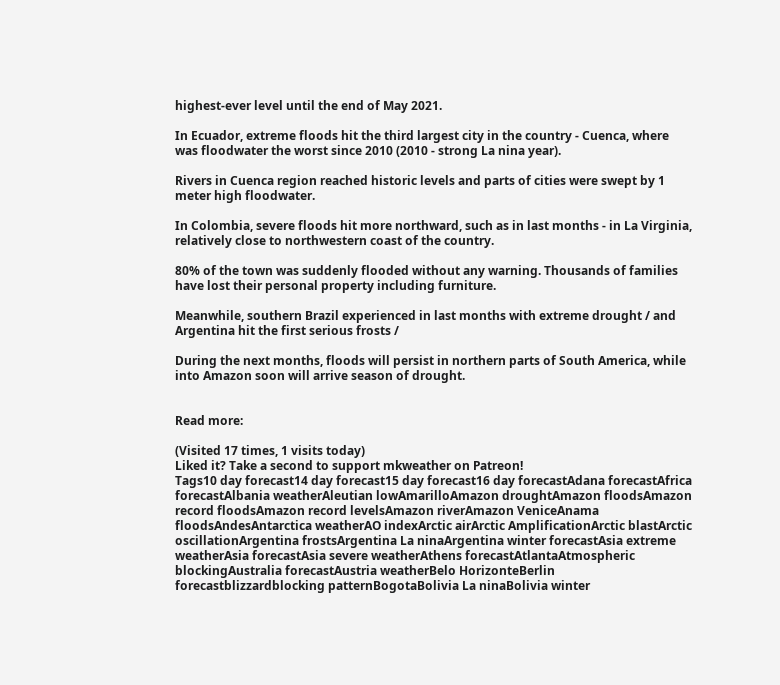highest-ever level until the end of May 2021.

In Ecuador, extreme floods hit the third largest city in the country - Cuenca, where was floodwater the worst since 2010 (2010 - strong La nina year).

Rivers in Cuenca region reached historic levels and parts of cities were swept by 1 meter high floodwater.

In Colombia, severe floods hit more northward, such as in last months - in La Virginia, relatively close to northwestern coast of the country.

80% of the town was suddenly flooded without any warning. Thousands of families have lost their personal property including furniture.

Meanwhile, southern Brazil experienced in last months with extreme drought / and Argentina hit the first serious frosts /

During the next months, floods will persist in northern parts of South America, while into Amazon soon will arrive season of drought.


Read more:

(Visited 17 times, 1 visits today)
Liked it? Take a second to support mkweather on Patreon!
Tags10 day forecast14 day forecast15 day forecast16 day forecastAdana forecastAfrica forecastAlbania weatherAleutian lowAmarilloAmazon droughtAmazon floodsAmazon record floodsAmazon record levelsAmazon riverAmazon VeniceAnama floodsAndesAntarctica weatherAO indexArctic airArctic AmplificationArctic blastArctic oscillationArgentina frostsArgentina La ninaArgentina winter forecastAsia extreme weatherAsia forecastAsia severe weatherAthens forecastAtlantaAtmospheric blockingAustralia forecastAustria weatherBelo HorizonteBerlin forecastblizzardblocking patternBogotaBolivia La ninaBolivia winter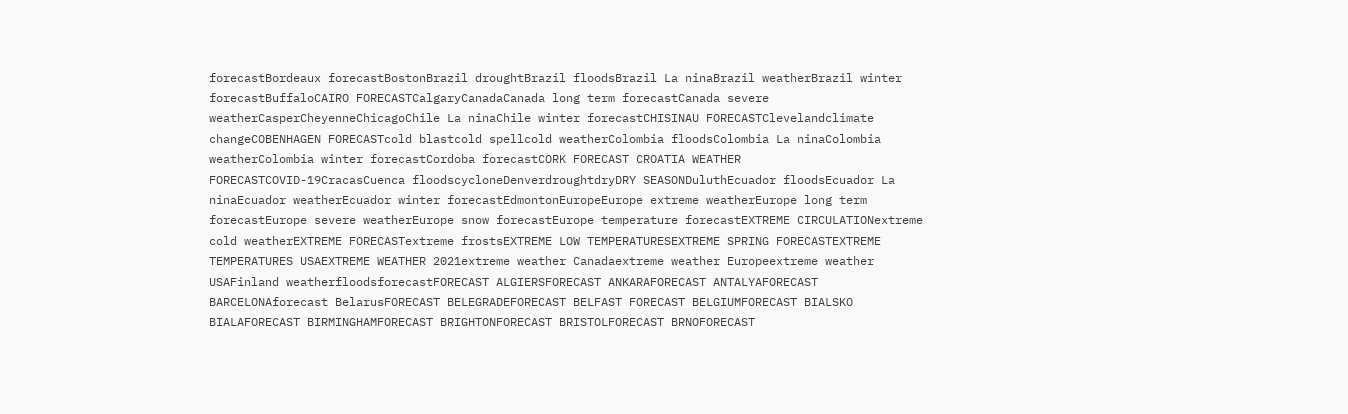forecastBordeaux forecastBostonBrazil droughtBrazil floodsBrazil La ninaBrazil weatherBrazil winter forecastBuffaloCAIRO FORECASTCalgaryCanadaCanada long term forecastCanada severe weatherCasperCheyenneChicagoChile La ninaChile winter forecastCHISINAU FORECASTClevelandclimate changeCOBENHAGEN FORECASTcold blastcold spellcold weatherColombia floodsColombia La ninaColombia weatherColombia winter forecastCordoba forecastCORK FORECAST CROATIA WEATHER FORECASTCOVID-19CracasCuenca floodscycloneDenverdroughtdryDRY SEASONDuluthEcuador floodsEcuador La ninaEcuador weatherEcuador winter forecastEdmontonEuropeEurope extreme weatherEurope long term forecastEurope severe weatherEurope snow forecastEurope temperature forecastEXTREME CIRCULATIONextreme cold weatherEXTREME FORECASTextreme frostsEXTREME LOW TEMPERATURESEXTREME SPRING FORECASTEXTREME TEMPERATURES USAEXTREME WEATHER 2021extreme weather Canadaextreme weather Europeextreme weather USAFinland weatherfloodsforecastFORECAST ALGIERSFORECAST ANKARAFORECAST ANTALYAFORECAST BARCELONAforecast BelarusFORECAST BELEGRADEFORECAST BELFAST FORECAST BELGIUMFORECAST BIALSKO BIALAFORECAST BIRMINGHAMFORECAST BRIGHTONFORECAST BRISTOLFORECAST BRNOFORECAST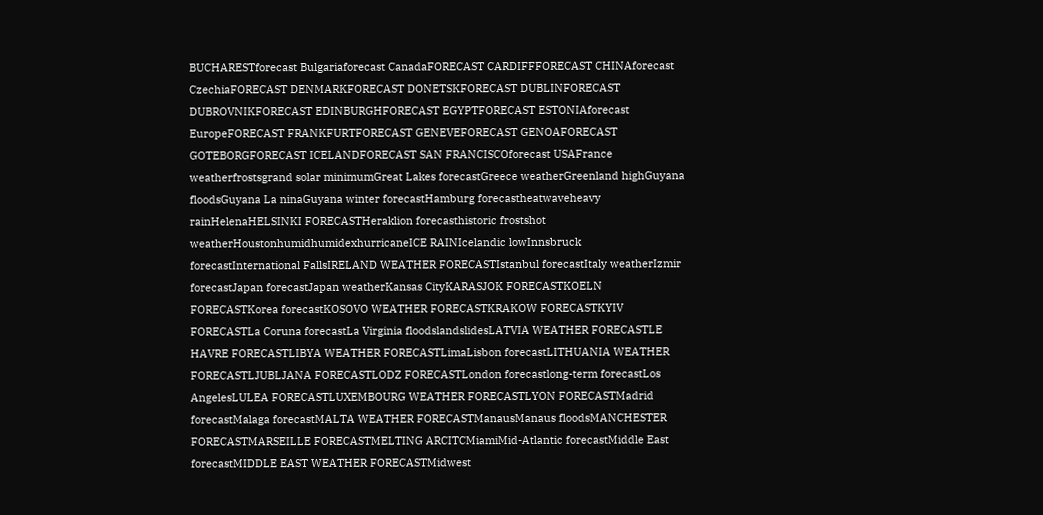BUCHARESTforecast Bulgariaforecast CanadaFORECAST CARDIFFFORECAST CHINAforecast CzechiaFORECAST DENMARKFORECAST DONETSKFORECAST DUBLINFORECAST DUBROVNIKFORECAST EDINBURGHFORECAST EGYPTFORECAST ESTONIAforecast EuropeFORECAST FRANKFURTFORECAST GENEVEFORECAST GENOAFORECAST GOTEBORGFORECAST ICELANDFORECAST SAN FRANCISCOforecast USAFrance weatherfrostsgrand solar minimumGreat Lakes forecastGreece weatherGreenland highGuyana floodsGuyana La ninaGuyana winter forecastHamburg forecastheatwaveheavy rainHelenaHELSINKI FORECASTHeraklion forecasthistoric frostshot weatherHoustonhumidhumidexhurricaneICE RAINIcelandic lowInnsbruck forecastInternational FallsIRELAND WEATHER FORECASTIstanbul forecastItaly weatherIzmir forecastJapan forecastJapan weatherKansas CityKARASJOK FORECASTKOELN FORECASTKorea forecastKOSOVO WEATHER FORECASTKRAKOW FORECASTKYIV FORECASTLa Coruna forecastLa Virginia floodslandslidesLATVIA WEATHER FORECASTLE HAVRE FORECASTLIBYA WEATHER FORECASTLimaLisbon forecastLITHUANIA WEATHER FORECASTLJUBLJANA FORECASTLODZ FORECASTLondon forecastlong-term forecastLos AngelesLULEA FORECASTLUXEMBOURG WEATHER FORECASTLYON FORECASTMadrid forecastMalaga forecastMALTA WEATHER FORECASTManausManaus floodsMANCHESTER FORECASTMARSEILLE FORECASTMELTING ARCITCMiamiMid-Atlantic forecastMiddle East forecastMIDDLE EAST WEATHER FORECASTMidwest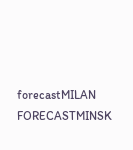forecastMILAN FORECASTMINSK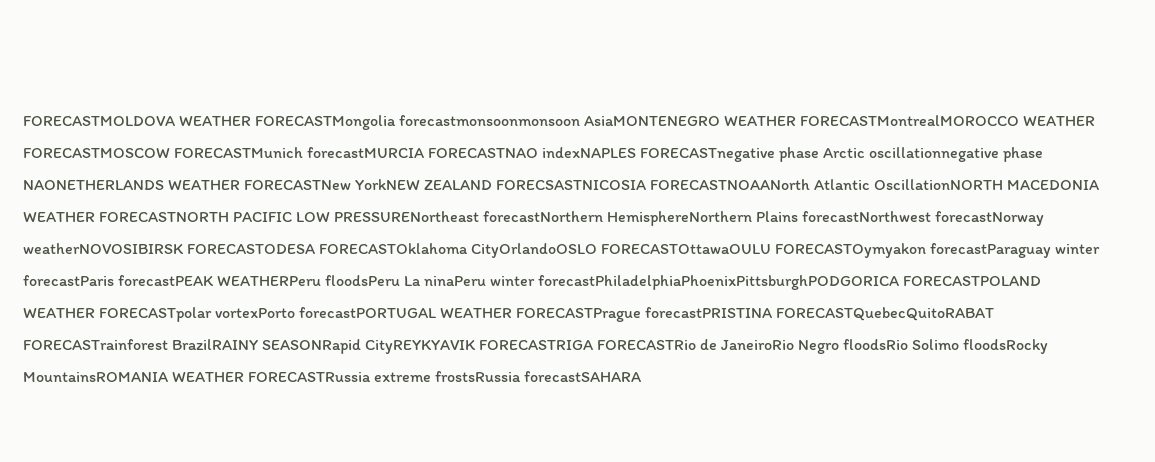FORECASTMOLDOVA WEATHER FORECASTMongolia forecastmonsoonmonsoon AsiaMONTENEGRO WEATHER FORECASTMontrealMOROCCO WEATHER FORECASTMOSCOW FORECASTMunich forecastMURCIA FORECASTNAO indexNAPLES FORECASTnegative phase Arctic oscillationnegative phase NAONETHERLANDS WEATHER FORECASTNew YorkNEW ZEALAND FORECSASTNICOSIA FORECASTNOAANorth Atlantic OscillationNORTH MACEDONIA WEATHER FORECASTNORTH PACIFIC LOW PRESSURENortheast forecastNorthern HemisphereNorthern Plains forecastNorthwest forecastNorway weatherNOVOSIBIRSK FORECASTODESA FORECASTOklahoma CityOrlandoOSLO FORECASTOttawaOULU FORECASTOymyakon forecastParaguay winter forecastParis forecastPEAK WEATHERPeru floodsPeru La ninaPeru winter forecastPhiladelphiaPhoenixPittsburghPODGORICA FORECASTPOLAND WEATHER FORECASTpolar vortexPorto forecastPORTUGAL WEATHER FORECASTPrague forecastPRISTINA FORECASTQuebecQuitoRABAT FORECASTrainforest BrazilRAINY SEASONRapid CityREYKYAVIK FORECASTRIGA FORECASTRio de JaneiroRio Negro floodsRio Solimo floodsRocky MountainsROMANIA WEATHER FORECASTRussia extreme frostsRussia forecastSAHARA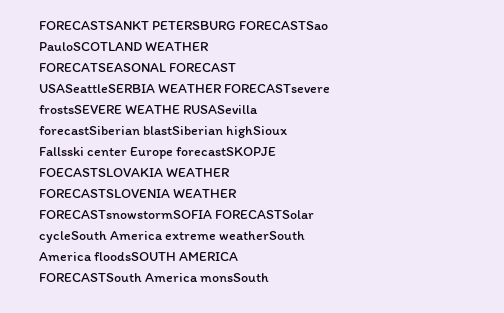FORECASTSANKT PETERSBURG FORECASTSao PauloSCOTLAND WEATHER FORECATSEASONAL FORECAST USASeattleSERBIA WEATHER FORECASTsevere frostsSEVERE WEATHE RUSASevilla forecastSiberian blastSiberian highSioux Fallsski center Europe forecastSKOPJE FOECASTSLOVAKIA WEATHER FORECASTSLOVENIA WEATHER FORECASTsnowstormSOFIA FORECASTSolar cycleSouth America extreme weatherSouth America floodsSOUTH AMERICA FORECASTSouth America monsSouth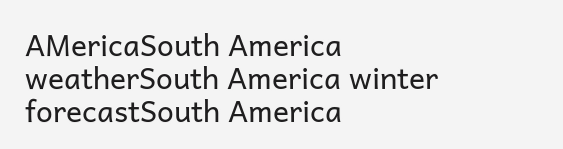AMericaSouth America weatherSouth America winter forecastSouth America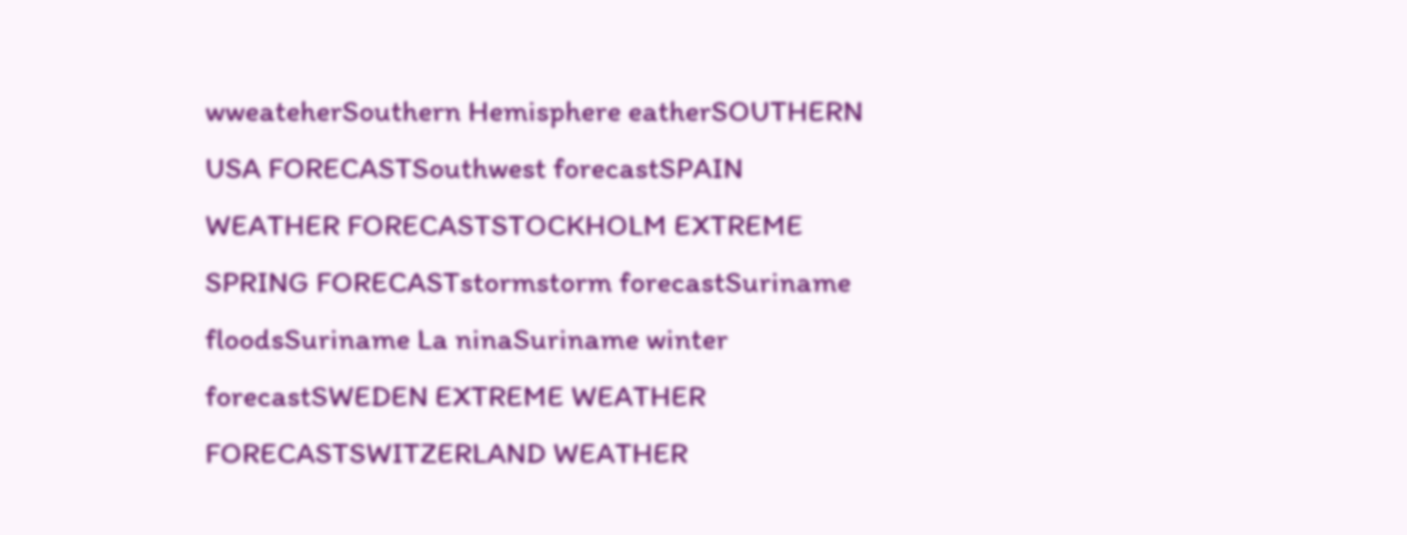wweateherSouthern Hemisphere eatherSOUTHERN USA FORECASTSouthwest forecastSPAIN WEATHER FORECASTSTOCKHOLM EXTREME SPRING FORECASTstormstorm forecastSuriname floodsSuriname La ninaSuriname winter forecastSWEDEN EXTREME WEATHER FORECASTSWITZERLAND WEATHER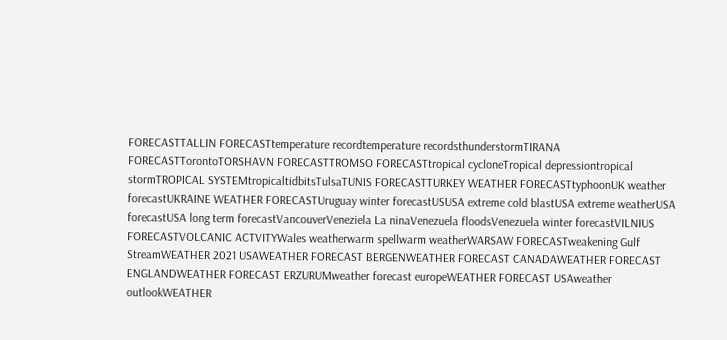FORECASTTALLIN FORECASTtemperature recordtemperature recordsthunderstormTIRANA FORECASTTorontoTORSHAVN FORECASTTROMSO FORECASTtropical cycloneTropical depressiontropical stormTROPICAL SYSTEMtropicaltidbitsTulsaTUNIS FORECASTTURKEY WEATHER FORECASTtyphoonUK weather forecastUKRAINE WEATHER FORECASTUruguay winter forecastUSUSA extreme cold blastUSA extreme weatherUSA forecastUSA long term forecastVancouverVeneziela La ninaVenezuela floodsVenezuela winter forecastVILNIUS FORECASTVOLCANIC ACTVITYWales weatherwarm spellwarm weatherWARSAW FORECASTweakening Gulf StreamWEATHER 2021 USAWEATHER FORECAST BERGENWEATHER FORECAST CANADAWEATHER FORECAST ENGLANDWEATHER FORECAST ERZURUMweather forecast europeWEATHER FORECAST USAweather outlookWEATHER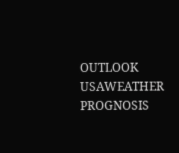OUTLOOK USAWEATHER PROGNOSIS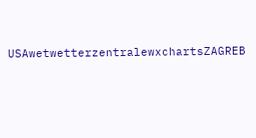USAwetwetterzentralewxchartsZAGREB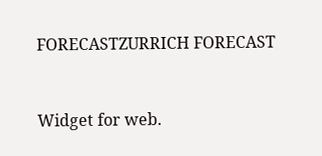FORECASTZURRICH FORECAST



Widget for web.